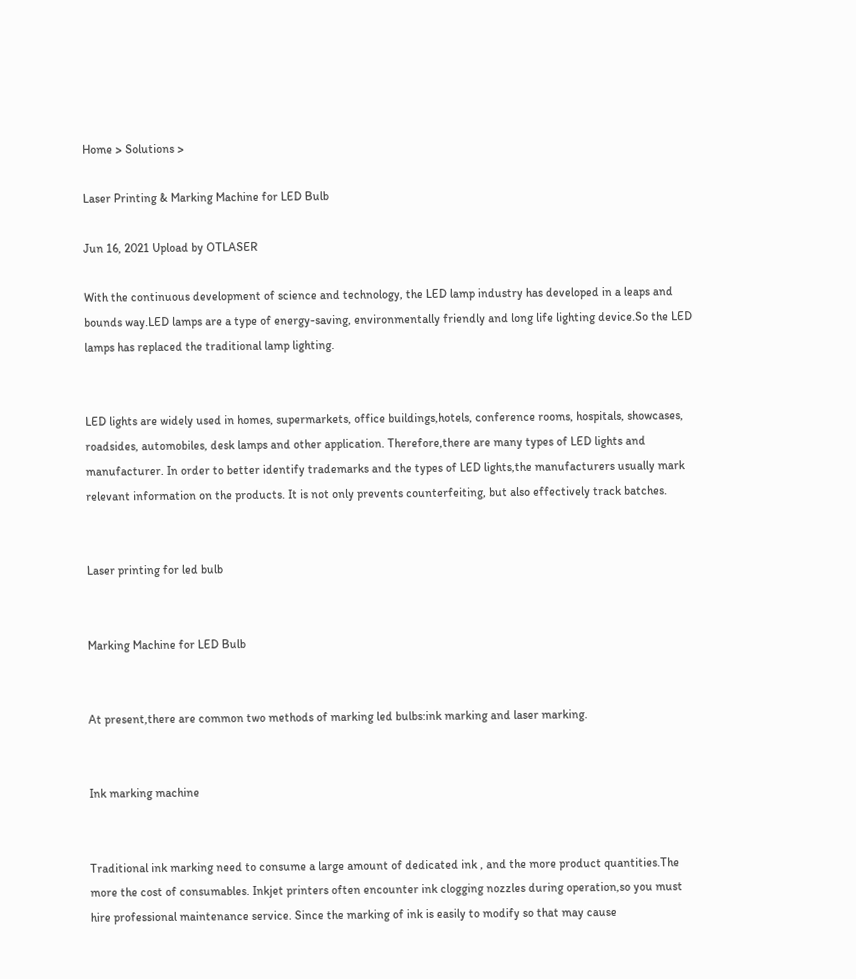Home > Solutions >

Laser Printing & Marking Machine for LED Bulb

Jun 16, 2021 Upload by OTLASER

With the continuous development of science and technology, the LED lamp industry has developed in a leaps and bounds way.LED lamps are a type of energy-saving, environmentally friendly and long life lighting device.So the LED lamps has replaced the traditional lamp lighting.


LED lights are widely used in homes, supermarkets, office buildings,hotels, conference rooms, hospitals, showcases, roadsides, automobiles, desk lamps and other application. Therefore,there are many types of LED lights and manufacturer. In order to better identify trademarks and the types of LED lights,the manufacturers usually mark relevant information on the products. It is not only prevents counterfeiting, but also effectively track batches.


Laser printing for led bulb


Marking Machine for LED Bulb


At present,there are common two methods of marking led bulbs:ink marking and laser marking.


Ink marking machine


Traditional ink marking need to consume a large amount of dedicated ink , and the more product quantities.The more the cost of consumables. Inkjet printers often encounter ink clogging nozzles during operation,so you must hire professional maintenance service. Since the marking of ink is easily to modify so that may cause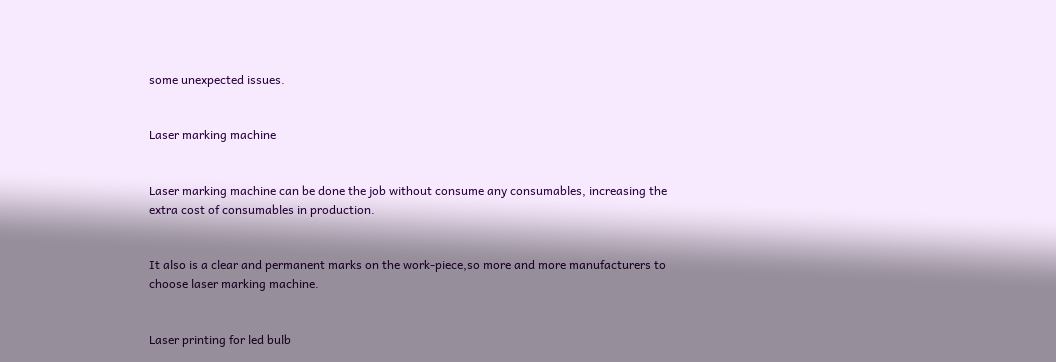some unexpected issues.


Laser marking machine


Laser marking machine can be done the job without consume any consumables, increasing the extra cost of consumables in production.


It also is a clear and permanent marks on the work-piece,so more and more manufacturers to choose laser marking machine.


Laser printing for led bulb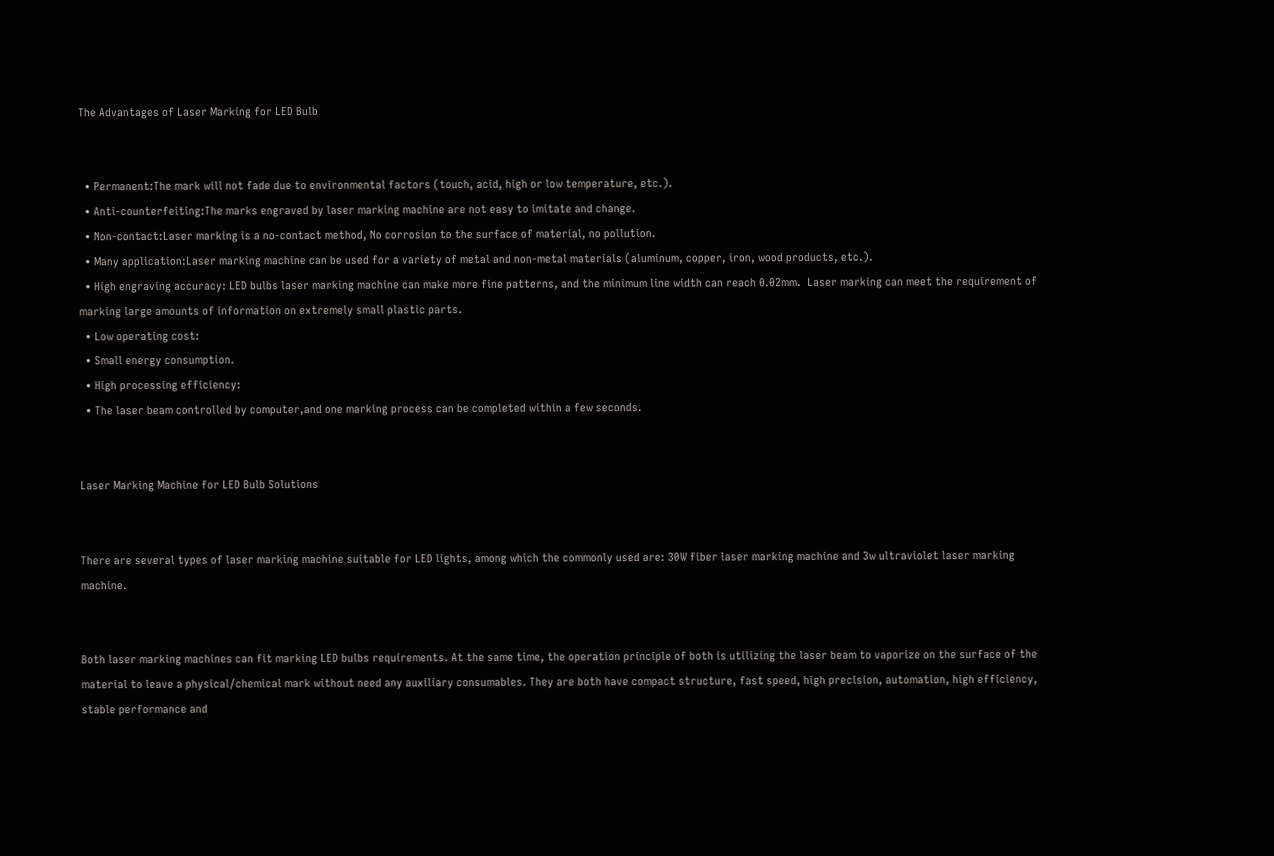The Advantages of Laser Marking for LED Bulb


  • Permanent:The mark will not fade due to environmental factors (touch, acid, high or low temperature, etc.).
  • Anti-counterfeiting:The marks engraved by laser marking machine are not easy to imitate and change.
  • Non-contact:Laser marking is a no-contact method, No corrosion to the surface of material, no pollution.
  • Many application:Laser marking machine can be used for a variety of metal and non-metal materials (aluminum, copper, iron, wood products, etc.).
  • High engraving accuracy: LED bulbs laser marking machine can make more fine patterns, and the minimum line width can reach 0.02mm.  Laser marking can meet the requirement of marking large amounts of information on extremely small plastic parts.
  • Low operating cost:
  • Small energy consumption.
  • High processing efficiency:
  • The laser beam controlled by computer,and one marking process can be completed within a few seconds.


Laser Marking Machine for LED Bulb Solutions


There are several types of laser marking machine suitable for LED lights, among which the commonly used are: 30W fiber laser marking machine and 3w ultraviolet laser marking machine.


Both laser marking machines can fit marking LED bulbs requirements. At the same time, the operation principle of both is utilizing the laser beam to vaporize on the surface of the material to leave a physical/chemical mark without need any auxiliary consumables. They are both have compact structure, fast speed, high precision, automation, high efficiency, stable performance and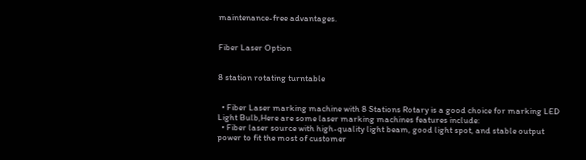maintenance-free advantages.


Fiber Laser Option


8 station rotating turntable


  • Fiber Laser marking machine with 8 Stations Rotary is a good choice for marking LED Light Bulb,Here are some laser marking machines features include:
  • Fiber laser source with high-quality light beam, good light spot, and stable output power to fit the most of customer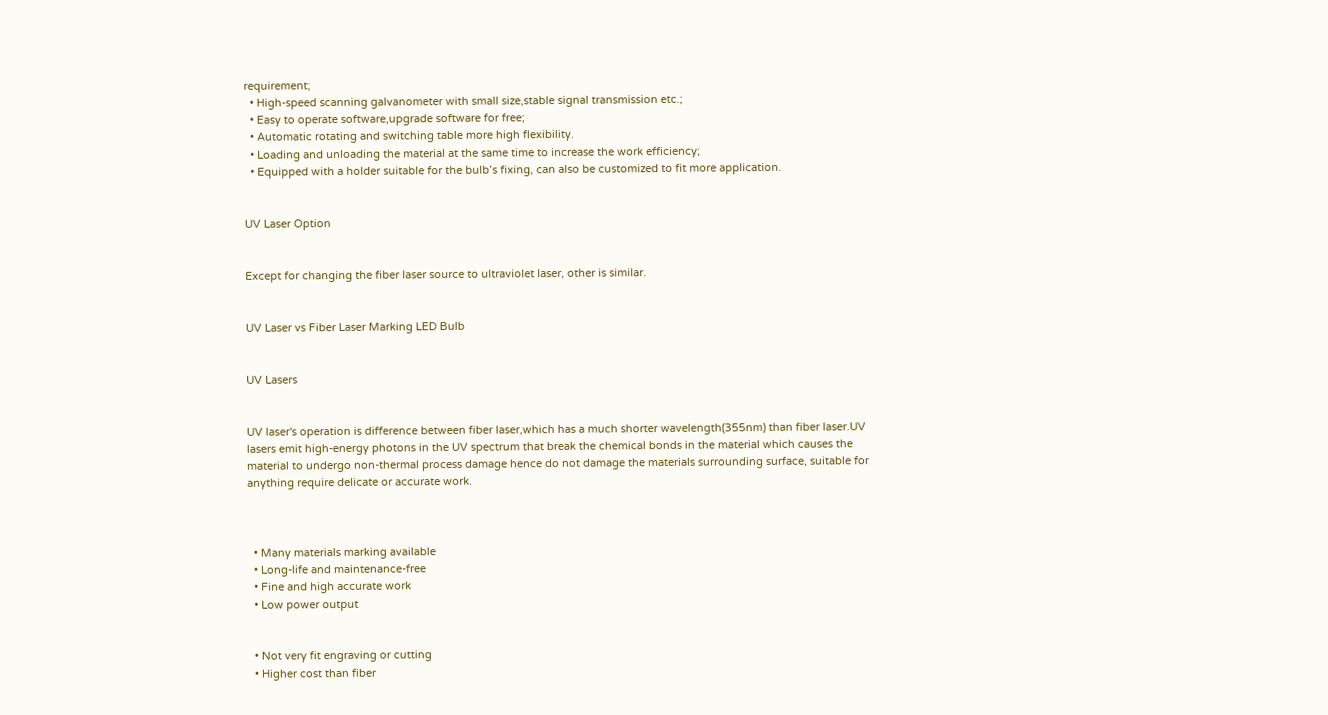requirement;
  • High-speed scanning galvanometer with small size,stable signal transmission etc.;
  • Easy to operate software,upgrade software for free;
  • Automatic rotating and switching table more high flexibility.
  • Loading and unloading the material at the same time to increase the work efficiency;
  • Equipped with a holder suitable for the bulb’s fixing, can also be customized to fit more application.


UV Laser Option


Except for changing the fiber laser source to ultraviolet laser, other is similar.


UV Laser vs Fiber Laser Marking LED Bulb


UV Lasers


UV laser's operation is difference between fiber laser,which has a much shorter wavelength(355nm) than fiber laser.UV lasers emit high-energy photons in the UV spectrum that break the chemical bonds in the material which causes the material to undergo non-thermal process damage hence do not damage the materials surrounding surface, suitable for anything require delicate or accurate work.



  • Many materials marking available
  • Long-life and maintenance-free
  • Fine and high accurate work
  • Low power output


  • Not very fit engraving or cutting
  • Higher cost than fiber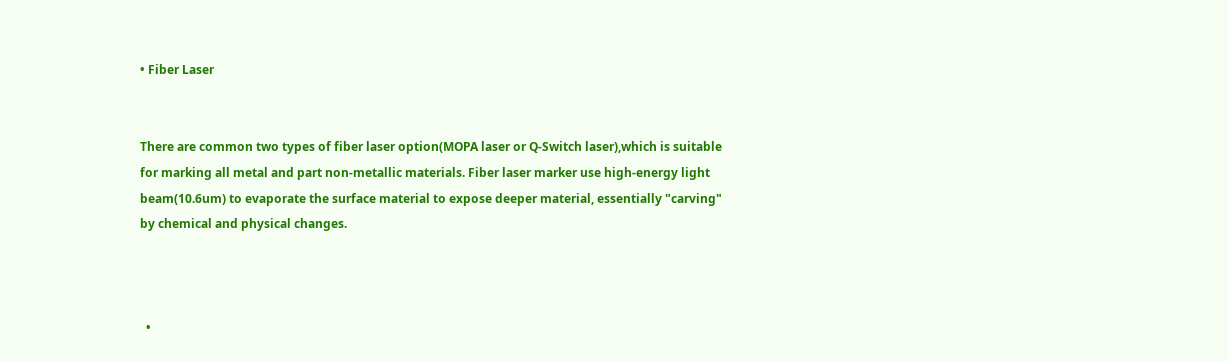• Fiber Laser


There are common two types of fiber laser option(MOPA laser or Q-Switch laser),which is suitable for marking all metal and part non-metallic materials. Fiber laser marker use high-energy light beam(10.6um) to evaporate the surface material to expose deeper material, essentially "carving" by chemical and physical changes.



  •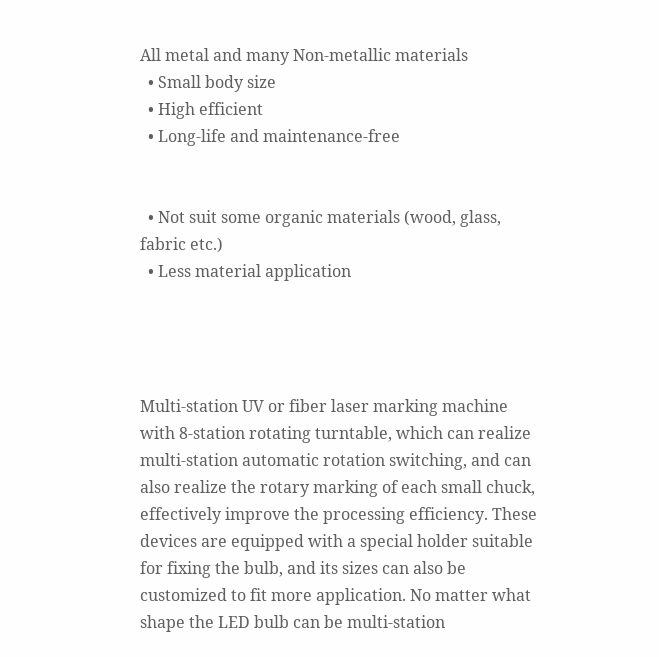All metal and many Non-metallic materials
  • Small body size
  • High efficient
  • Long-life and maintenance-free


  • Not suit some organic materials (wood, glass, fabric etc.)
  • Less material application




Multi-station UV or fiber laser marking machine with 8-station rotating turntable, which can realize multi-station automatic rotation switching, and can also realize the rotary marking of each small chuck, effectively improve the processing efficiency. These devices are equipped with a special holder suitable for fixing the bulb, and its sizes can also be customized to fit more application. No matter what shape the LED bulb can be multi-station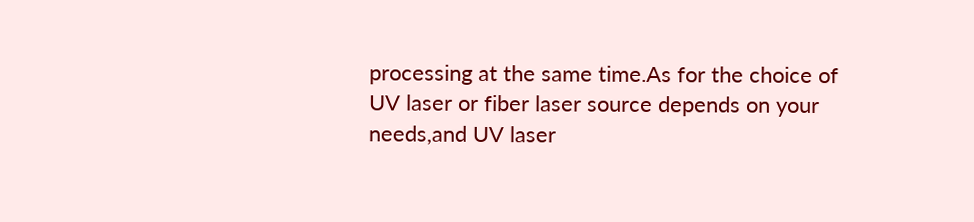processing at the same time.As for the choice of UV laser or fiber laser source depends on your needs,and UV laser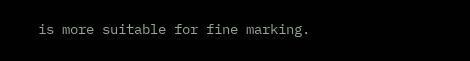is more suitable for fine marking.